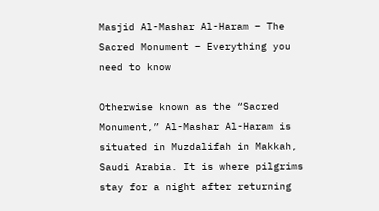Masjid Al-Mashar Al-Haram – The Sacred Monument – Everything you need to know

Otherwise known as the “Sacred Monument,” Al-Mashar Al-Haram is situated in Muzdalifah in Makkah, Saudi Arabia. It is where pilgrims stay for a night after returning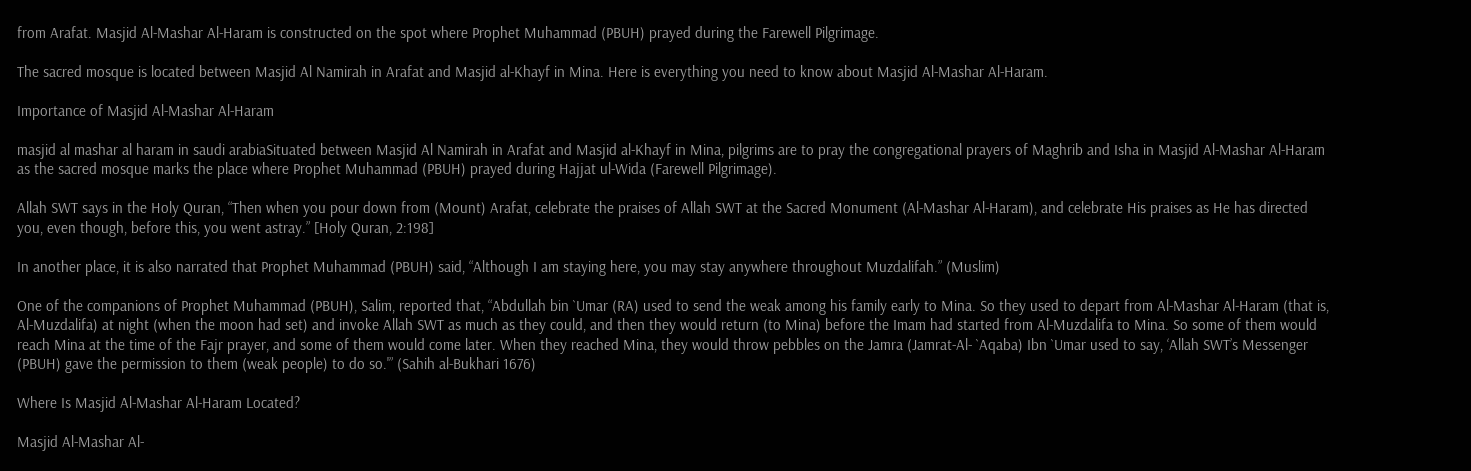from Arafat. Masjid Al-Mashar Al-Haram is constructed on the spot where Prophet Muhammad (PBUH) prayed during the Farewell Pilgrimage.

The sacred mosque is located between Masjid Al Namirah in Arafat and Masjid al-Khayf in Mina. Here is everything you need to know about Masjid Al-Mashar Al-Haram.

Importance of Masjid Al-Mashar Al-Haram

masjid al mashar al haram in saudi arabiaSituated between Masjid Al Namirah in Arafat and Masjid al-Khayf in Mina, pilgrims are to pray the congregational prayers of Maghrib and Isha in Masjid Al-Mashar Al-Haram as the sacred mosque marks the place where Prophet Muhammad (PBUH) prayed during Hajjat ul-Wida (Farewell Pilgrimage).

Allah SWT says in the Holy Quran, “Then when you pour down from (Mount) Arafat, celebrate the praises of Allah SWT at the Sacred Monument (Al-Mashar Al-Haram), and celebrate His praises as He has directed you, even though, before this, you went astray.” [Holy Quran, 2:198]

In another place, it is also narrated that Prophet Muhammad (PBUH) said, “Although I am staying here, you may stay anywhere throughout Muzdalifah.” (Muslim)

One of the companions of Prophet Muhammad (PBUH), Salim, reported that, “Abdullah bin `Umar (RA) used to send the weak among his family early to Mina. So they used to depart from Al-Mashar Al-Haram (that is, Al-Muzdalifa) at night (when the moon had set) and invoke Allah SWT as much as they could, and then they would return (to Mina) before the Imam had started from Al-Muzdalifa to Mina. So some of them would reach Mina at the time of the Fajr prayer, and some of them would come later. When they reached Mina, they would throw pebbles on the Jamra (Jamrat-Al- `Aqaba) Ibn `Umar used to say, ‘Allah SWT’s Messenger (PBUH) gave the permission to them (weak people) to do so.'” (Sahih al-Bukhari 1676)

Where Is Masjid Al-Mashar Al-Haram Located?

Masjid Al-Mashar Al-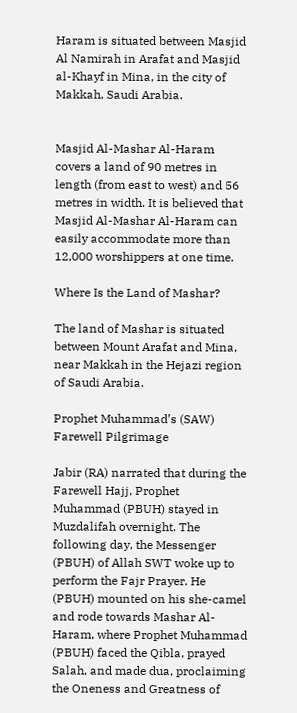Haram is situated between Masjid Al Namirah in Arafat and Masjid al-Khayf in Mina, in the city of Makkah, Saudi Arabia.


Masjid Al-Mashar Al-Haram covers a land of 90 metres in length (from east to west) and 56 metres in width. It is believed that Masjid Al-Mashar Al-Haram can easily accommodate more than 12,000 worshippers at one time.

Where Is the Land of Mashar?

The land of Mashar is situated between Mount Arafat and Mina, near Makkah in the Hejazi region of Saudi Arabia.

Prophet Muhammad’s (SAW) Farewell Pilgrimage

Jabir (RA) narrated that during the Farewell Hajj, Prophet Muhammad (PBUH) stayed in Muzdalifah overnight. The following day, the Messenger (PBUH) of Allah SWT woke up to perform the Fajr Prayer. He (PBUH) mounted on his she-camel and rode towards Mashar Al-Haram, where Prophet Muhammad (PBUH) faced the Qibla, prayed Salah, and made dua, proclaiming the Oneness and Greatness of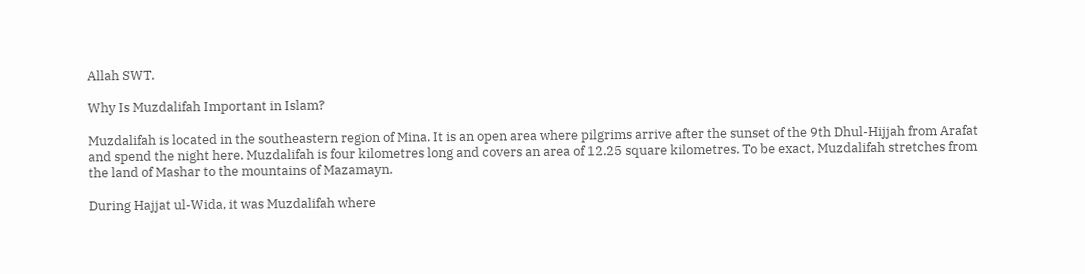Allah SWT.

Why Is Muzdalifah Important in Islam?

Muzdalifah is located in the southeastern region of Mina. It is an open area where pilgrims arrive after the sunset of the 9th Dhul-Hijjah from Arafat and spend the night here. Muzdalifah is four kilometres long and covers an area of 12.25 square kilometres. To be exact, Muzdalifah stretches from the land of Mashar to the mountains of Mazamayn.

During Hajjat ul-Wida, it was Muzdalifah where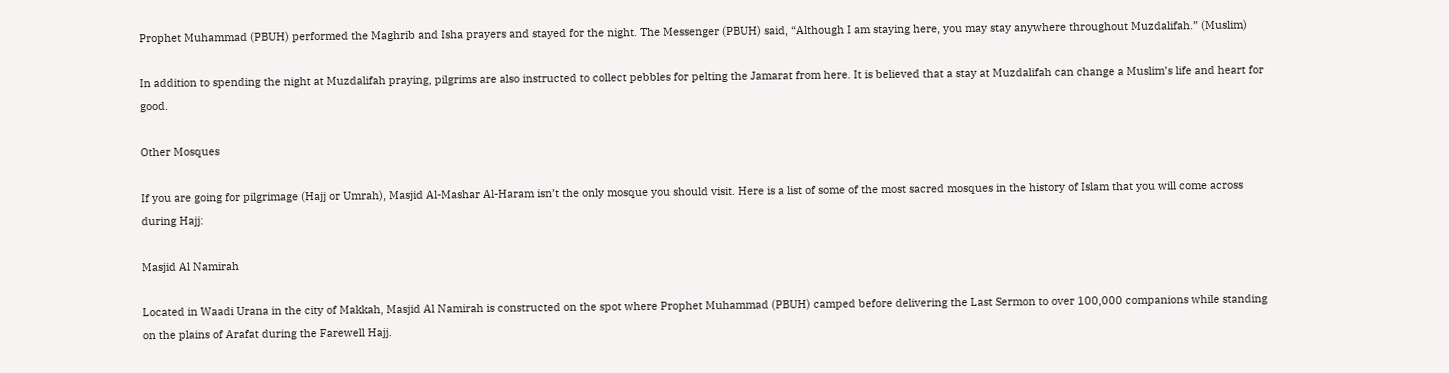Prophet Muhammad (PBUH) performed the Maghrib and Isha prayers and stayed for the night. The Messenger (PBUH) said, “Although I am staying here, you may stay anywhere throughout Muzdalifah.” (Muslim)

In addition to spending the night at Muzdalifah praying, pilgrims are also instructed to collect pebbles for pelting the Jamarat from here. It is believed that a stay at Muzdalifah can change a Muslim’s life and heart for good.

Other Mosques

If you are going for pilgrimage (Hajj or Umrah), Masjid Al-Mashar Al-Haram isn’t the only mosque you should visit. Here is a list of some of the most sacred mosques in the history of Islam that you will come across during Hajj:

Masjid Al Namirah

Located in Waadi Urana in the city of Makkah, Masjid Al Namirah is constructed on the spot where Prophet Muhammad (PBUH) camped before delivering the Last Sermon to over 100,000 companions while standing on the plains of Arafat during the Farewell Hajj.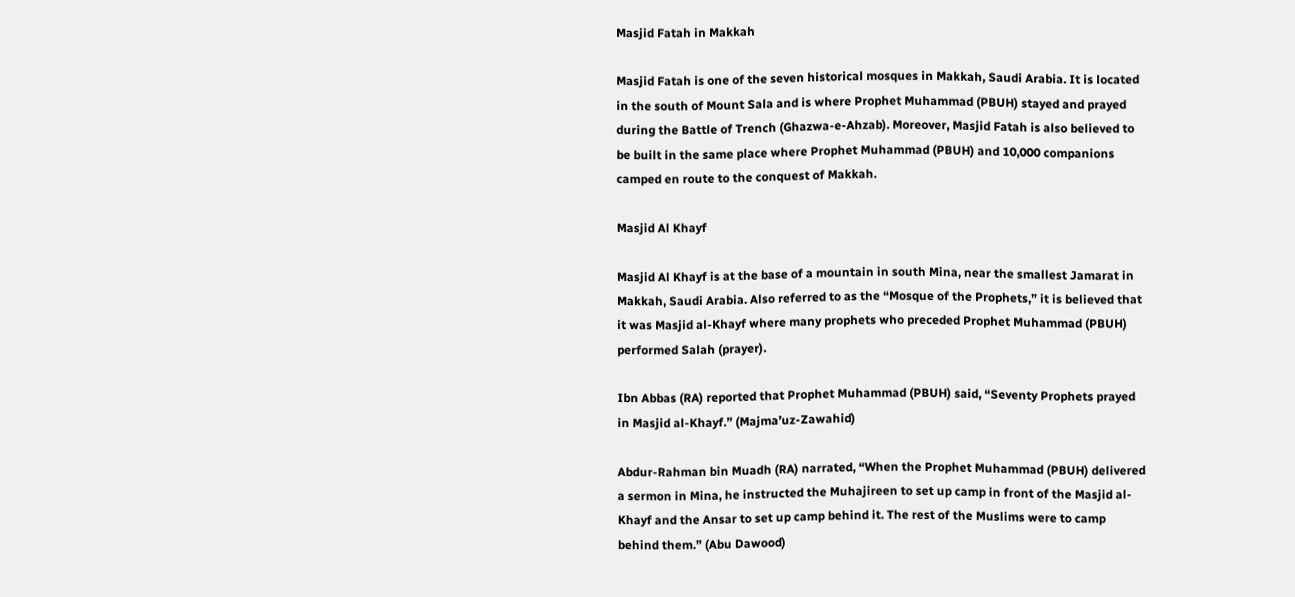Masjid Fatah in Makkah

Masjid Fatah is one of the seven historical mosques in Makkah, Saudi Arabia. It is located in the south of Mount Sala and is where Prophet Muhammad (PBUH) stayed and prayed during the Battle of Trench (Ghazwa-e-Ahzab). Moreover, Masjid Fatah is also believed to be built in the same place where Prophet Muhammad (PBUH) and 10,000 companions camped en route to the conquest of Makkah.

Masjid Al Khayf

Masjid Al Khayf is at the base of a mountain in south Mina, near the smallest Jamarat in Makkah, Saudi Arabia. Also referred to as the “Mosque of the Prophets,” it is believed that it was Masjid al-Khayf where many prophets who preceded Prophet Muhammad (PBUH) performed Salah (prayer).

Ibn Abbas (RA) reported that Prophet Muhammad (PBUH) said, “Seventy Prophets prayed in Masjid al-Khayf.” (Majma’uz-Zawahid)

Abdur-Rahman bin Muadh (RA) narrated, “When the Prophet Muhammad (PBUH) delivered a sermon in Mina, he instructed the Muhajireen to set up camp in front of the Masjid al-Khayf and the Ansar to set up camp behind it. The rest of the Muslims were to camp behind them.” (Abu Dawood)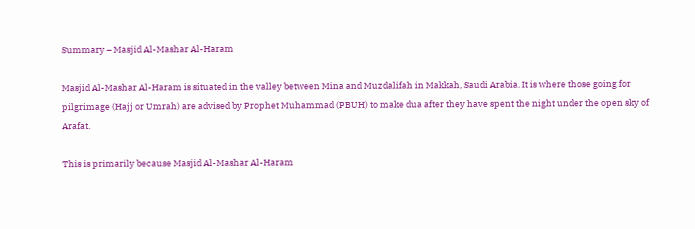Summary – Masjid Al-Mashar Al-Haram

Masjid Al-Mashar Al-Haram is situated in the valley between Mina and Muzdalifah in Makkah, Saudi Arabia. It is where those going for pilgrimage (Hajj or Umrah) are advised by Prophet Muhammad (PBUH) to make dua after they have spent the night under the open sky of Arafat.

This is primarily because Masjid Al-Mashar Al-Haram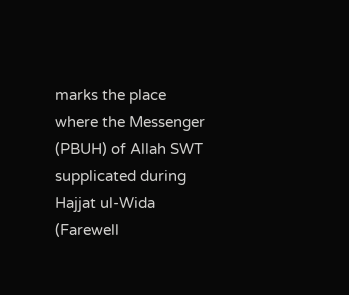marks the place where the Messenger (PBUH) of Allah SWT supplicated during Hajjat ul-Wida (Farewell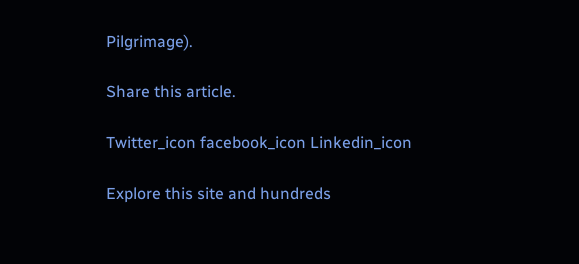Pilgrimage).

Share this article.

Twitter_icon facebook_icon Linkedin_icon

Explore this site and hundreds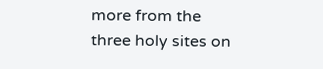more from the three holy sites on